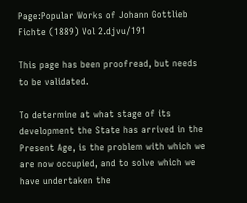Page:Popular Works of Johann Gottlieb Fichte (1889) Vol 2.djvu/191

This page has been proofread, but needs to be validated.

To determine at what stage of its development the State has arrived in the Present Age, is the problem with which we are now occupied, and to solve which we have undertaken the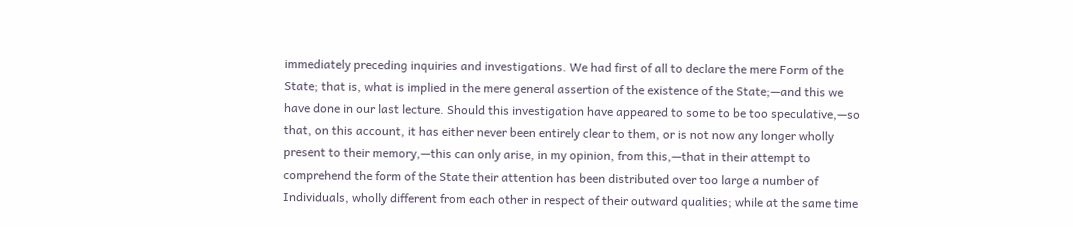immediately preceding inquiries and investigations. We had first of all to declare the mere Form of the State; that is, what is implied in the mere general assertion of the existence of the State;—and this we have done in our last lecture. Should this investigation have appeared to some to be too speculative,—so that, on this account, it has either never been entirely clear to them, or is not now any longer wholly present to their memory,—this can only arise, in my opinion, from this,—that in their attempt to comprehend the form of the State their attention has been distributed over too large a number of Individuals, wholly different from each other in respect of their outward qualities; while at the same time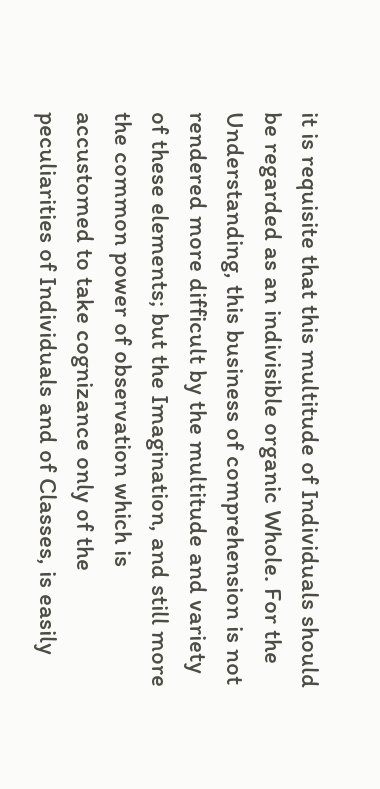it is requisite that this multitude of Individuals should be regarded as an indivisible organic Whole. For the Understanding, this business of comprehension is not rendered more difficult by the multitude and variety of these elements; but the Imagination, and still more the common power of observation which is accustomed to take cognizance only of the peculiarities of Individuals and of Classes, is easily